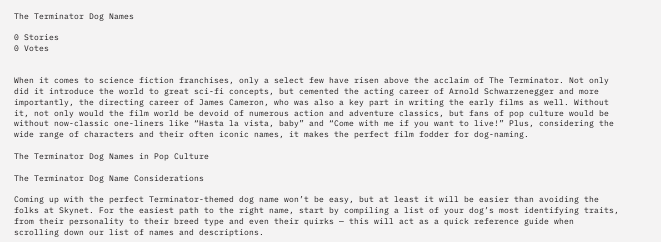The Terminator Dog Names

0 Stories
0 Votes


When it comes to science fiction franchises, only a select few have risen above the acclaim of The Terminator. Not only did it introduce the world to great sci-fi concepts, but cemented the acting career of Arnold Schwarzenegger and more importantly, the directing career of James Cameron, who was also a key part in writing the early films as well. Without it, not only would the film world be devoid of numerous action and adventure classics, but fans of pop culture would be without now-classic one-liners like “Hasta la vista, baby” and “Come with me if you want to live!” Plus, considering the wide range of characters and their often iconic names, it makes the perfect film fodder for dog-naming.

The Terminator Dog Names in Pop Culture

The Terminator Dog Name Considerations

Coming up with the perfect Terminator-themed dog name won’t be easy, but at least it will be easier than avoiding the folks at Skynet. For the easiest path to the right name, start by compiling a list of your dog’s most identifying traits, from their personality to their breed type and even their quirks — this will act as a quick reference guide when scrolling down our list of names and descriptions.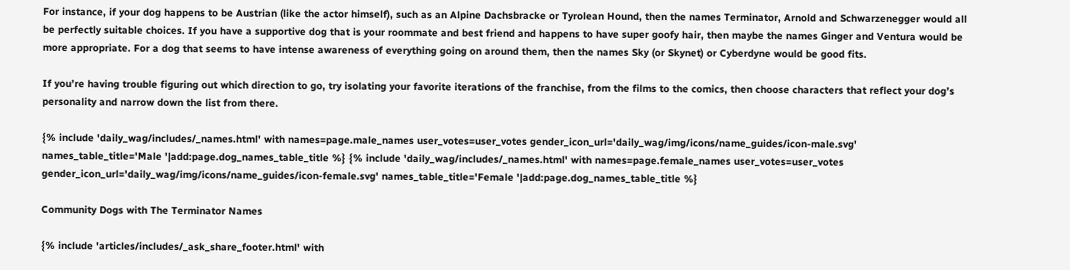For instance, if your dog happens to be Austrian (like the actor himself), such as an Alpine Dachsbracke or Tyrolean Hound, then the names Terminator, Arnold and Schwarzenegger would all be perfectly suitable choices. If you have a supportive dog that is your roommate and best friend and happens to have super goofy hair, then maybe the names Ginger and Ventura would be more appropriate. For a dog that seems to have intense awareness of everything going on around them, then the names Sky (or Skynet) or Cyberdyne would be good fits.

If you’re having trouble figuring out which direction to go, try isolating your favorite iterations of the franchise, from the films to the comics, then choose characters that reflect your dog’s personality and narrow down the list from there.

{% include 'daily_wag/includes/_names.html' with names=page.male_names user_votes=user_votes gender_icon_url='daily_wag/img/icons/name_guides/icon-male.svg' names_table_title='Male '|add:page.dog_names_table_title %} {% include 'daily_wag/includes/_names.html' with names=page.female_names user_votes=user_votes gender_icon_url='daily_wag/img/icons/name_guides/icon-female.svg' names_table_title='Female '|add:page.dog_names_table_title %}

Community Dogs with The Terminator Names

{% include 'articles/includes/_ask_share_footer.html' with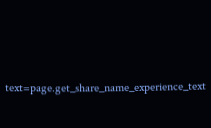text=page.get_share_name_experience_text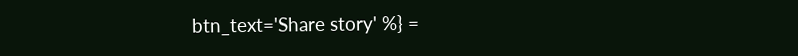btn_text='Share story' %} =